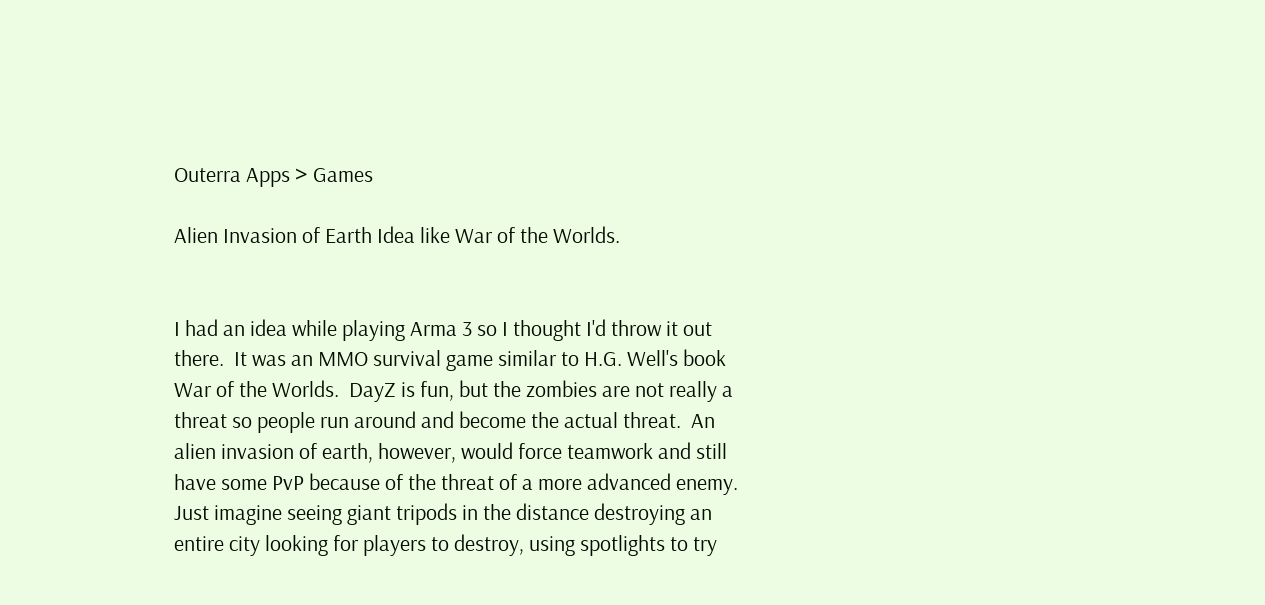Outerra Apps > Games

Alien Invasion of Earth Idea like War of the Worlds.


I had an idea while playing Arma 3 so I thought I'd throw it out there.  It was an MMO survival game similar to H.G. Well's book War of the Worlds.  DayZ is fun, but the zombies are not really a threat so people run around and become the actual threat.  An alien invasion of earth, however, would force teamwork and still have some PvP because of the threat of a more advanced enemy.  Just imagine seeing giant tripods in the distance destroying an entire city looking for players to destroy, using spotlights to try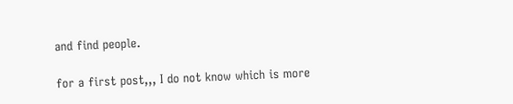and find people.

for a first post,,, I do not know which is more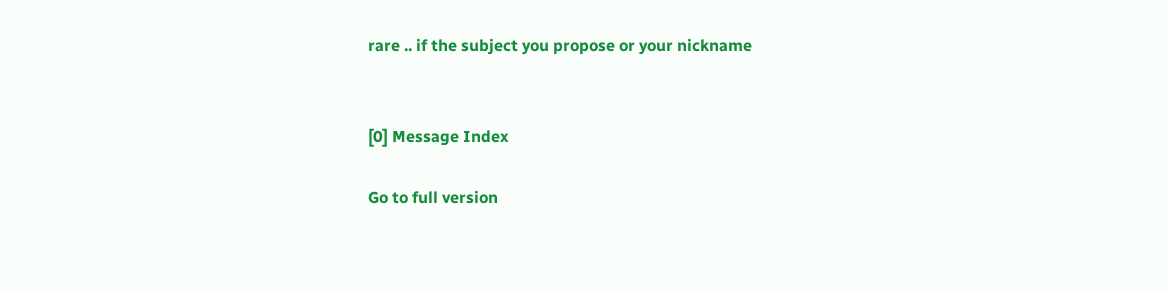rare .. if the subject you propose or your nickname


[0] Message Index

Go to full version